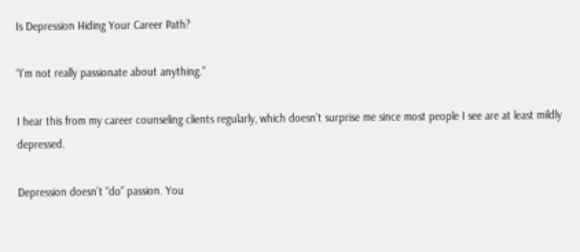Is Depression Hiding Your Career Path?

“I’m not really passionate about anything.”

I hear this from my career counseling clients regularly, which doesn’t surprise me since most people I see are at least mildly depressed.

Depression doesn’t “do” passion. You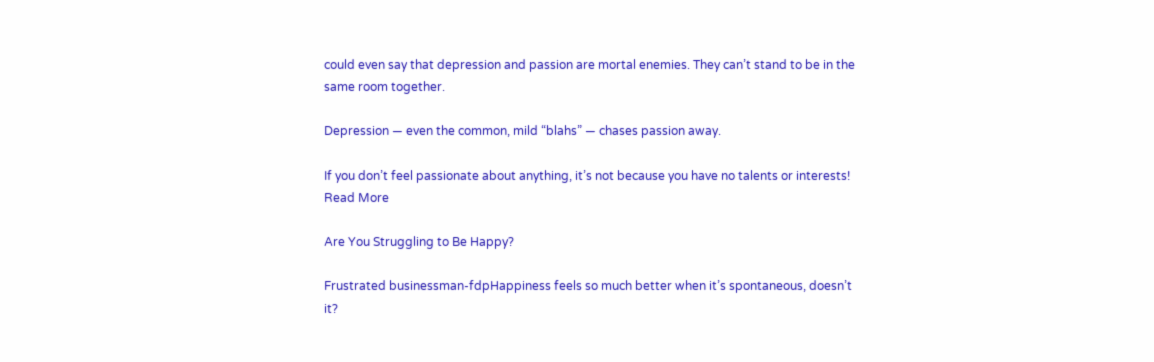could even say that depression and passion are mortal enemies. They can’t stand to be in the same room together.

Depression — even the common, mild “blahs” — chases passion away.

If you don’t feel passionate about anything, it’s not because you have no talents or interests! Read More

Are You Struggling to Be Happy?

Frustrated businessman-fdpHappiness feels so much better when it’s spontaneous, doesn’t it?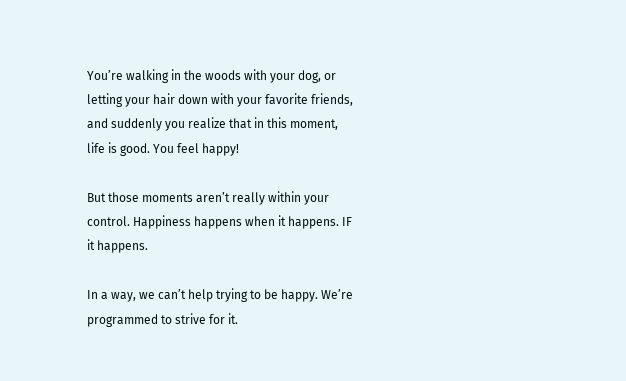You’re walking in the woods with your dog, or letting your hair down with your favorite friends, and suddenly you realize that in this moment, life is good. You feel happy!

But those moments aren’t really within your control. Happiness happens when it happens. IF it happens.

In a way, we can’t help trying to be happy. We’re programmed to strive for it.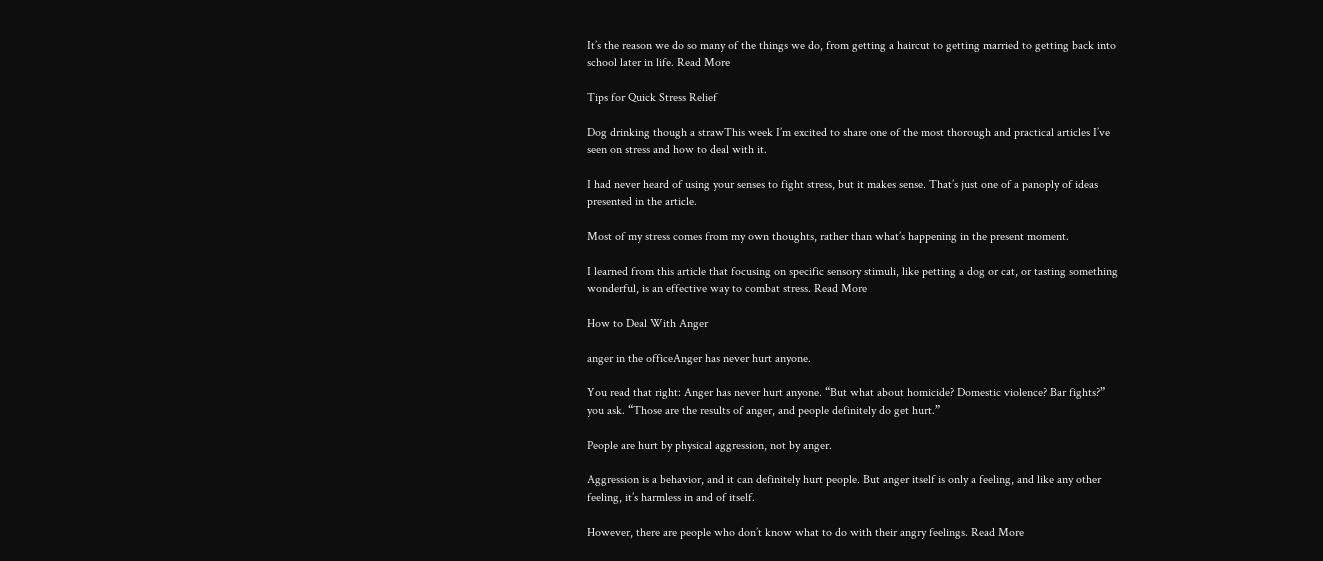It’s the reason we do so many of the things we do, from getting a haircut to getting married to getting back into school later in life. Read More

Tips for Quick Stress Relief

Dog drinking though a strawThis week I’m excited to share one of the most thorough and practical articles I’ve seen on stress and how to deal with it.

I had never heard of using your senses to fight stress, but it makes sense. That’s just one of a panoply of ideas presented in the article.

Most of my stress comes from my own thoughts, rather than what’s happening in the present moment.

I learned from this article that focusing on specific sensory stimuli, like petting a dog or cat, or tasting something wonderful, is an effective way to combat stress. Read More

How to Deal With Anger

anger in the officeAnger has never hurt anyone.

You read that right: Anger has never hurt anyone. “But what about homicide? Domestic violence? Bar fights?” you ask. “Those are the results of anger, and people definitely do get hurt.”

People are hurt by physical aggression, not by anger.

Aggression is a behavior, and it can definitely hurt people. But anger itself is only a feeling, and like any other feeling, it’s harmless in and of itself.

However, there are people who don’t know what to do with their angry feelings. Read More